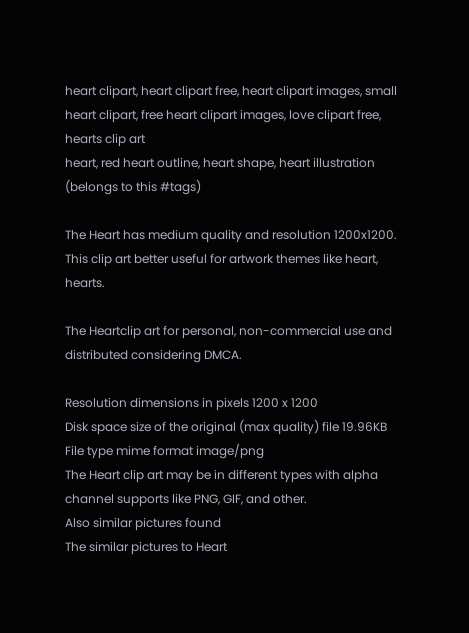heart clipart, heart clipart free, heart clipart images, small heart clipart, free heart clipart images, love clipart free, hearts clip art
heart, red heart outline, heart shape, heart illustration
(belongs to this #tags)

The Heart has medium quality and resolution 1200x1200. This clip art better useful for artwork themes like heart, hearts.

The Heartclip art for personal, non-commercial use and distributed considering DMCA.

Resolution dimensions in pixels 1200 x 1200
Disk space size of the original (max quality) file 19.96KB
File type mime format image/png
The Heart clip art may be in different types with alpha channel supports like PNG, GIF, and other.
Also similar pictures found
The similar pictures to Heart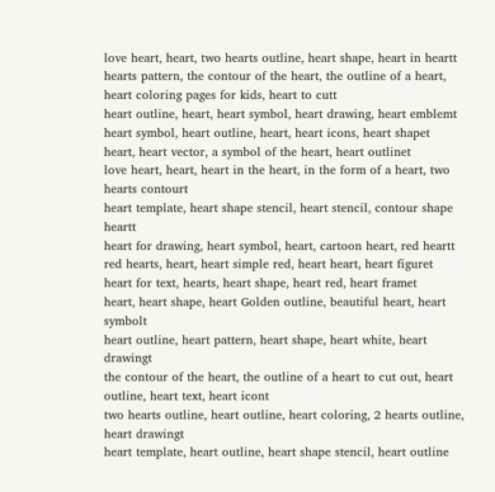love heart, heart, two hearts outline, heart shape, heart in heartt
hearts pattern, the contour of the heart, the outline of a heart, heart coloring pages for kids, heart to cutt
heart outline, heart, heart symbol, heart drawing, heart emblemt
heart symbol, heart outline, heart, heart icons, heart shapet
heart, heart vector, a symbol of the heart, heart outlinet
love heart, heart, heart in the heart, in the form of a heart, two hearts contourt
heart template, heart shape stencil, heart stencil, contour shape heartt
heart for drawing, heart symbol, heart, cartoon heart, red heartt
red hearts, heart, heart simple red, heart heart, heart figuret
heart for text, hearts, heart shape, heart red, heart framet
heart, heart shape, heart Golden outline, beautiful heart, heart symbolt
heart outline, heart pattern, heart shape, heart white, heart drawingt
the contour of the heart, the outline of a heart to cut out, heart outline, heart text, heart icont
two hearts outline, heart outline, heart coloring, 2 hearts outline, heart drawingt
heart template, heart outline, heart shape stencil, heart outline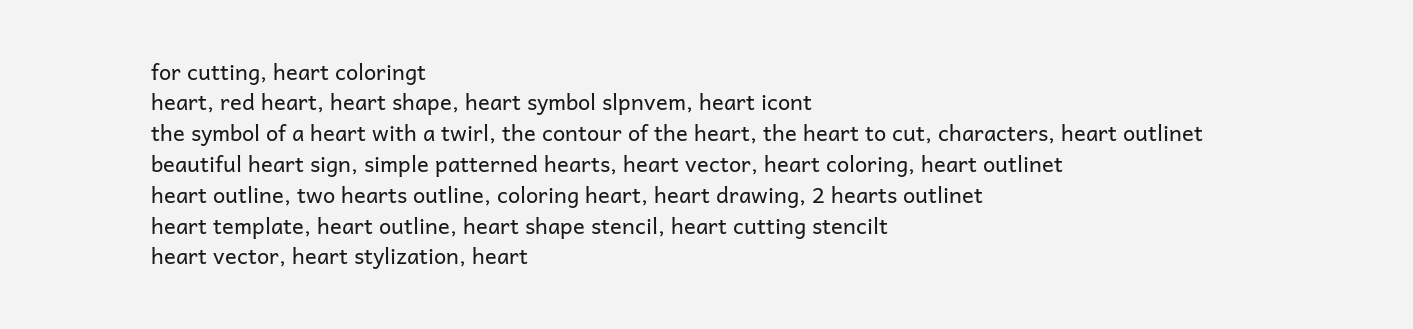for cutting, heart coloringt
heart, red heart, heart shape, heart symbol slpnvem, heart icont
the symbol of a heart with a twirl, the contour of the heart, the heart to cut, characters, heart outlinet
beautiful heart sign, simple patterned hearts, heart vector, heart coloring, heart outlinet
heart outline, two hearts outline, coloring heart, heart drawing, 2 hearts outlinet
heart template, heart outline, heart shape stencil, heart cutting stencilt
heart vector, heart stylization, heart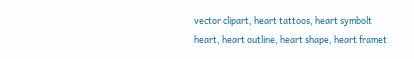vector clipart, heart tattoos, heart symbolt
heart, heart outline, heart shape, heart framet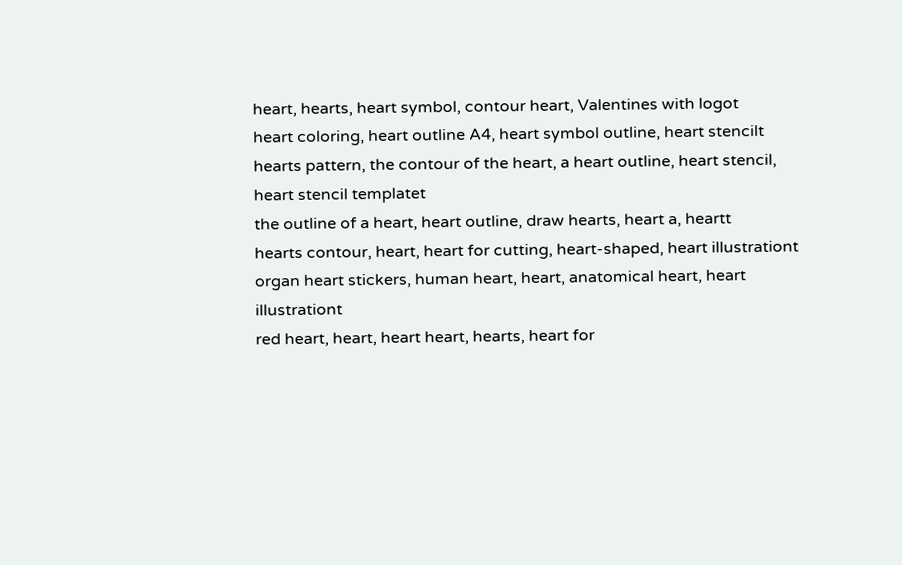heart, hearts, heart symbol, contour heart, Valentines with logot
heart coloring, heart outline A4, heart symbol outline, heart stencilt
hearts pattern, the contour of the heart, a heart outline, heart stencil, heart stencil templatet
the outline of a heart, heart outline, draw hearts, heart a, heartt
hearts contour, heart, heart for cutting, heart-shaped, heart illustrationt
organ heart stickers, human heart, heart, anatomical heart, heart illustrationt
red heart, heart, heart heart, hearts, heart for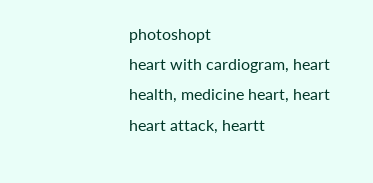photoshopt
heart with cardiogram, heart health, medicine heart, heart heart attack, heartt